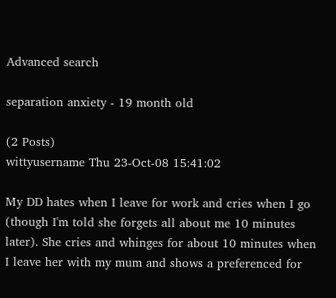Advanced search

separation anxiety - 19 month old

(2 Posts)
wittyusername Thu 23-Oct-08 15:41:02

My DD hates when I leave for work and cries when I go (though I'm told she forgets all about me 10 minutes later). She cries and whinges for about 10 minutes when I leave her with my mum and shows a preferenced for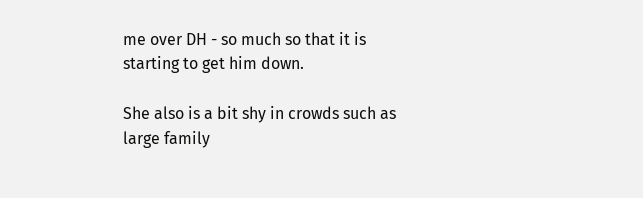me over DH - so much so that it is starting to get him down.

She also is a bit shy in crowds such as large family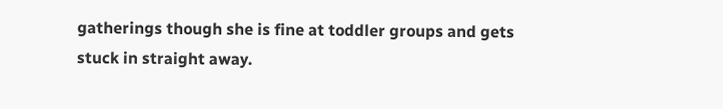gatherings though she is fine at toddler groups and gets stuck in straight away.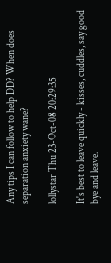Any tips I can follow to help DD? When does separation anxiety wane?

lollystar Thu 23-Oct-08 20:29:35

It's best to leave quickly - kisses, cuddles, say good bye and leave.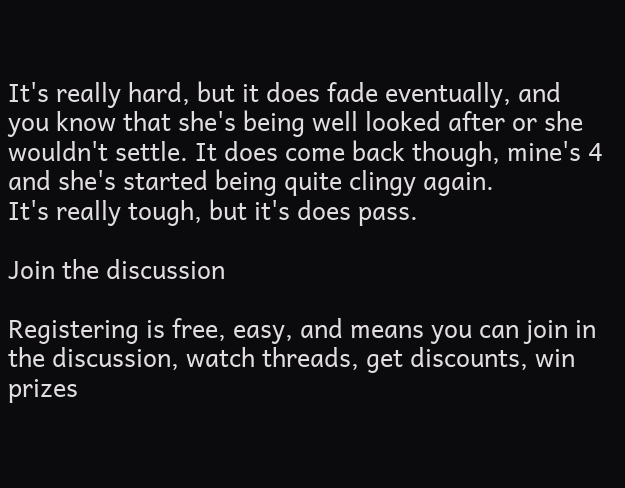It's really hard, but it does fade eventually, and you know that she's being well looked after or she wouldn't settle. It does come back though, mine's 4 and she's started being quite clingy again.
It's really tough, but it's does pass.

Join the discussion

Registering is free, easy, and means you can join in the discussion, watch threads, get discounts, win prizes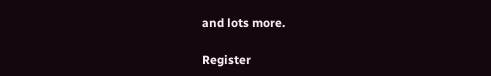and lots more.

Register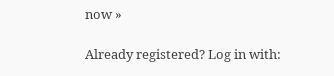now »

Already registered? Log in with: